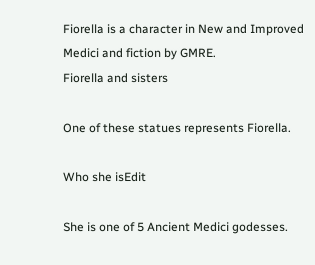Fiorella is a character in New and Improved Medici and fiction by GMRE.
Fiorella and sisters

One of these statues represents Fiorella.

Who she isEdit

She is one of 5 Ancient Medici godesses.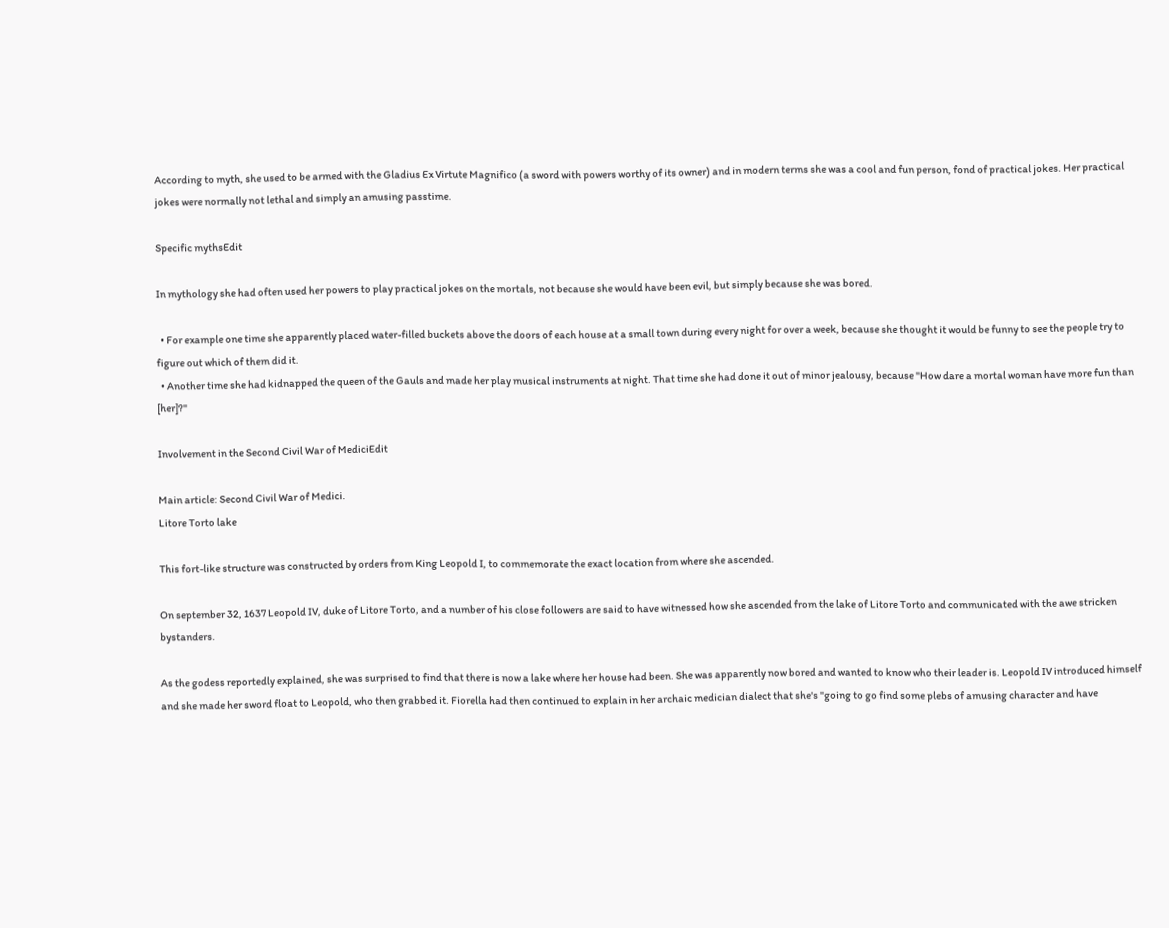According to myth, she used to be armed with the Gladius Ex Virtute Magnifico (a sword with powers worthy of its owner) and in modern terms she was a cool and fun person, fond of practical jokes. Her practical jokes were normally not lethal and simply an amusing passtime.

Specific mythsEdit

In mythology she had often used her powers to play practical jokes on the mortals, not because she would have been evil, but simply because she was bored.

  • For example one time she apparently placed water-filled buckets above the doors of each house at a small town during every night for over a week, because she thought it would be funny to see the people try to figure out which of them did it.
  • Another time she had kidnapped the queen of the Gauls and made her play musical instruments at night. That time she had done it out of minor jealousy, because "How dare a mortal woman have more fun than [her]?"

Involvement in the Second Civil War of MediciEdit

Main article: Second Civil War of Medici.
Litore Torto lake

This fort-like structure was constructed by orders from King Leopold I, to commemorate the exact location from where she ascended.

On september 32, 1637 Leopold IV, duke of Litore Torto, and a number of his close followers are said to have witnessed how she ascended from the lake of Litore Torto and communicated with the awe stricken bystanders.

As the godess reportedly explained, she was surprised to find that there is now a lake where her house had been. She was apparently now bored and wanted to know who their leader is. Leopold IV introduced himself and she made her sword float to Leopold, who then grabbed it. Fiorella had then continued to explain in her archaic medician dialect that she's "going to go find some plebs of amusing character and have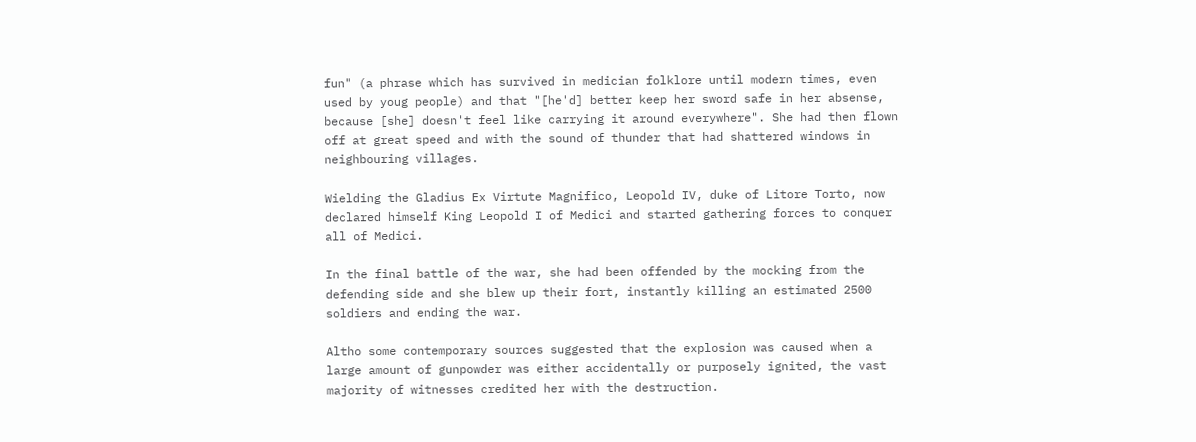fun" (a phrase which has survived in medician folklore until modern times, even used by youg people) and that "[he'd] better keep her sword safe in her absense, because [she] doesn't feel like carrying it around everywhere". She had then flown off at great speed and with the sound of thunder that had shattered windows in neighbouring villages.

Wielding the Gladius Ex Virtute Magnifico, Leopold IV, duke of Litore Torto, now declared himself King Leopold I of Medici and started gathering forces to conquer all of Medici.

In the final battle of the war, she had been offended by the mocking from the defending side and she blew up their fort, instantly killing an estimated 2500 soldiers and ending the war.

Altho some contemporary sources suggested that the explosion was caused when a large amount of gunpowder was either accidentally or purposely ignited, the vast majority of witnesses credited her with the destruction.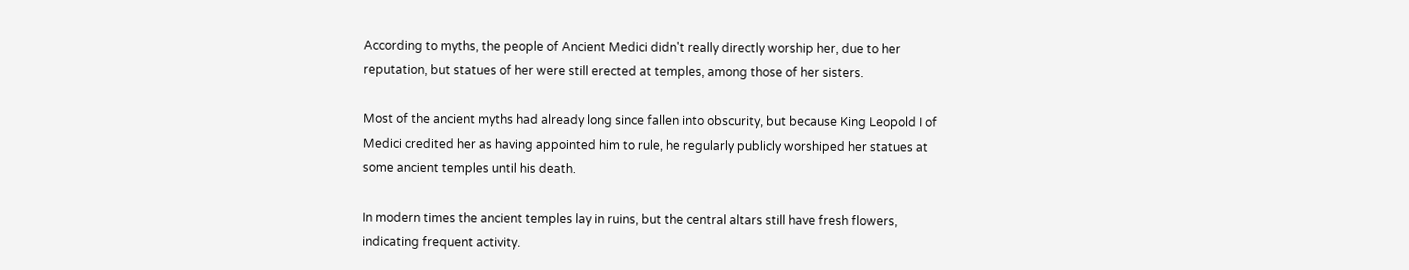According to myths, the people of Ancient Medici didn't really directly worship her, due to her reputation, but statues of her were still erected at temples, among those of her sisters.

Most of the ancient myths had already long since fallen into obscurity, but because King Leopold I of Medici credited her as having appointed him to rule, he regularly publicly worshiped her statues at some ancient temples until his death.

In modern times the ancient temples lay in ruins, but the central altars still have fresh flowers, indicating frequent activity.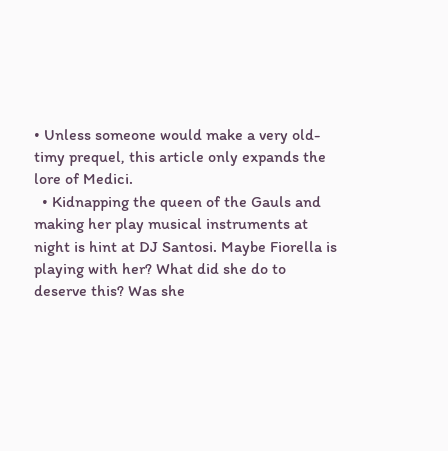• Unless someone would make a very old-timy prequel, this article only expands the lore of Medici.
  • Kidnapping the queen of the Gauls and making her play musical instruments at night is hint at DJ Santosi. Maybe Fiorella is playing with her? What did she do to deserve this? Was she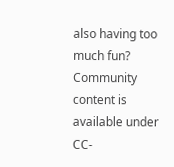also having too much fun?
Community content is available under CC-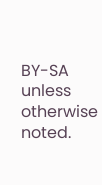BY-SA unless otherwise noted.